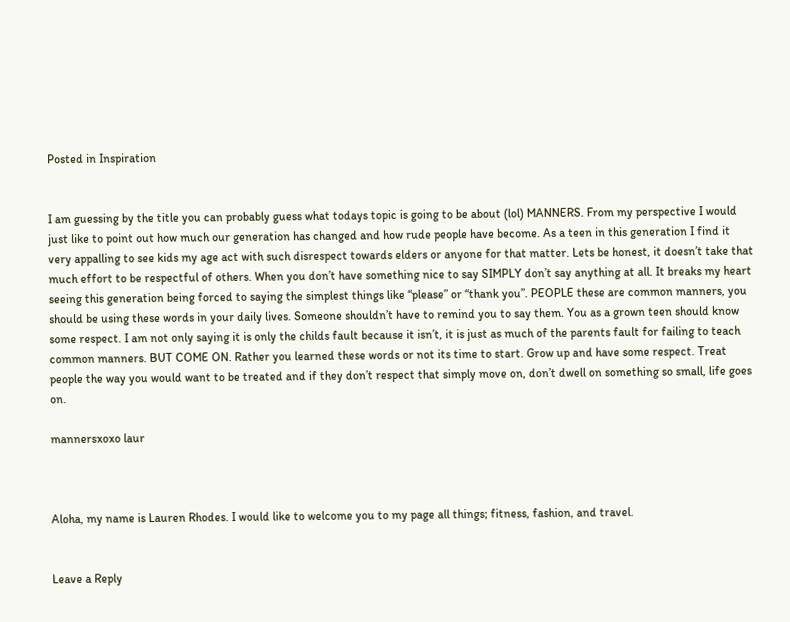Posted in Inspiration


I am guessing by the title you can probably guess what todays topic is going to be about (lol) MANNERS. From my perspective I would just like to point out how much our generation has changed and how rude people have become. As a teen in this generation I find it very appalling to see kids my age act with such disrespect towards elders or anyone for that matter. Lets be honest, it doesn’t take that much effort to be respectful of others. When you don’t have something nice to say SIMPLY don’t say anything at all. It breaks my heart seeing this generation being forced to saying the simplest things like “please” or “thank you”. PEOPLE these are common manners, you should be using these words in your daily lives. Someone shouldn’t have to remind you to say them. You as a grown teen should know some respect. I am not only saying it is only the childs fault because it isn’t, it is just as much of the parents fault for failing to teach common manners. BUT COME ON. Rather you learned these words or not its time to start. Grow up and have some respect. Treat people the way you would want to be treated and if they don’t respect that simply move on, don’t dwell on something so small, life goes on.

mannersxoxo laur



Aloha, my name is Lauren Rhodes. I would like to welcome you to my page all things; fitness, fashion, and travel.


Leave a Reply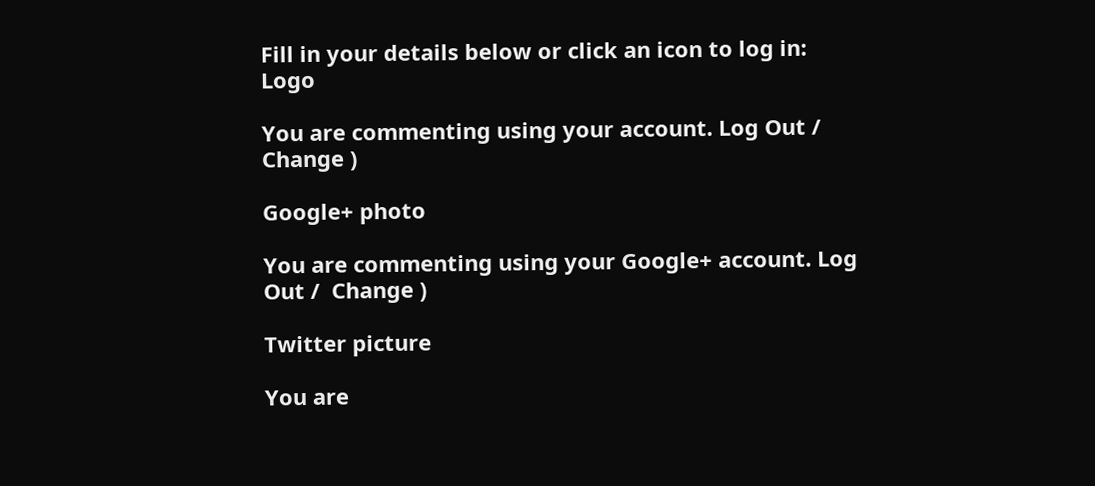Fill in your details below or click an icon to log in: Logo

You are commenting using your account. Log Out /  Change )

Google+ photo

You are commenting using your Google+ account. Log Out /  Change )

Twitter picture

You are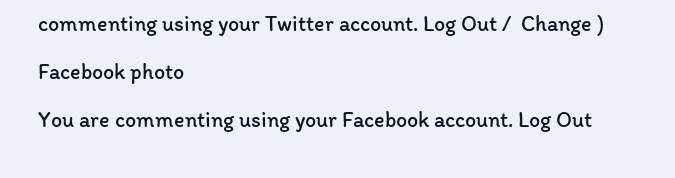commenting using your Twitter account. Log Out /  Change )

Facebook photo

You are commenting using your Facebook account. Log Out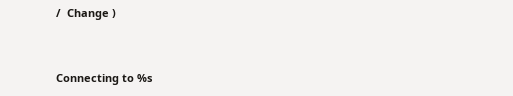/  Change )


Connecting to %s